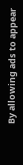By allowing ads to appear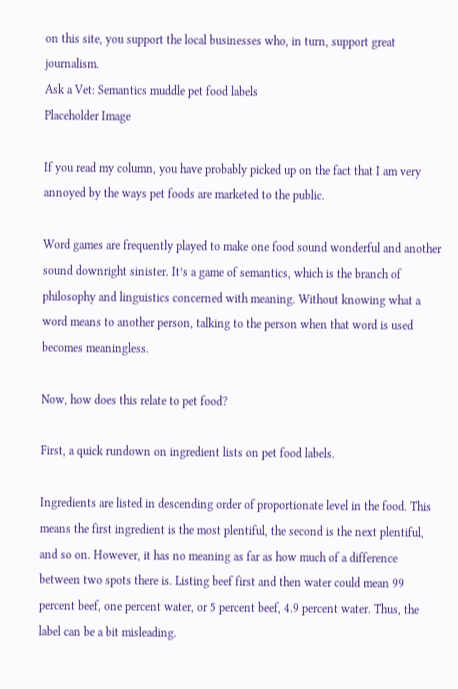on this site, you support the local businesses who, in turn, support great journalism.
Ask a Vet: Semantics muddle pet food labels
Placeholder Image

If you read my column, you have probably picked up on the fact that I am very annoyed by the ways pet foods are marketed to the public.

Word games are frequently played to make one food sound wonderful and another sound downright sinister. It’s a game of semantics, which is the branch of philosophy and linguistics concerned with meaning. Without knowing what a word means to another person, talking to the person when that word is used becomes meaningless.

Now, how does this relate to pet food?

First, a quick rundown on ingredient lists on pet food labels.

Ingredients are listed in descending order of proportionate level in the food. This means the first ingredient is the most plentiful, the second is the next plentiful, and so on. However, it has no meaning as far as how much of a difference between two spots there is. Listing beef first and then water could mean 99 percent beef, one percent water, or 5 percent beef, 4.9 percent water. Thus, the label can be a bit misleading.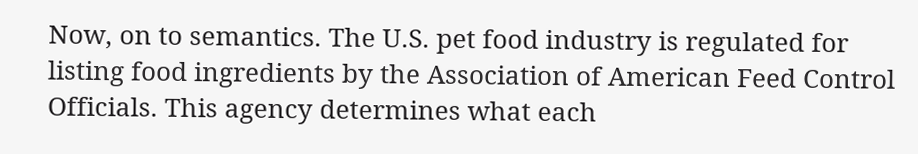Now, on to semantics. The U.S. pet food industry is regulated for listing food ingredients by the Association of American Feed Control Officials. This agency determines what each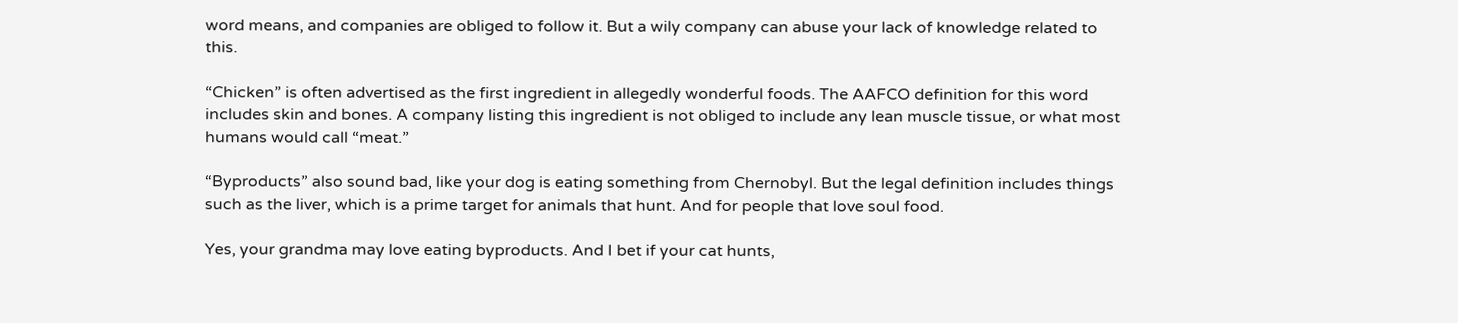word means, and companies are obliged to follow it. But a wily company can abuse your lack of knowledge related to this.

“Chicken” is often advertised as the first ingredient in allegedly wonderful foods. The AAFCO definition for this word includes skin and bones. A company listing this ingredient is not obliged to include any lean muscle tissue, or what most humans would call “meat.”

“Byproducts” also sound bad, like your dog is eating something from Chernobyl. But the legal definition includes things such as the liver, which is a prime target for animals that hunt. And for people that love soul food.

Yes, your grandma may love eating byproducts. And I bet if your cat hunts,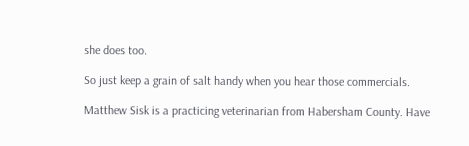she does too.

So just keep a grain of salt handy when you hear those commercials.

Matthew Sisk is a practicing veterinarian from Habersham County. Have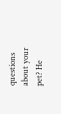questions about your pet? He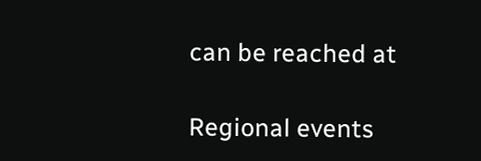can be reached at

Regional events